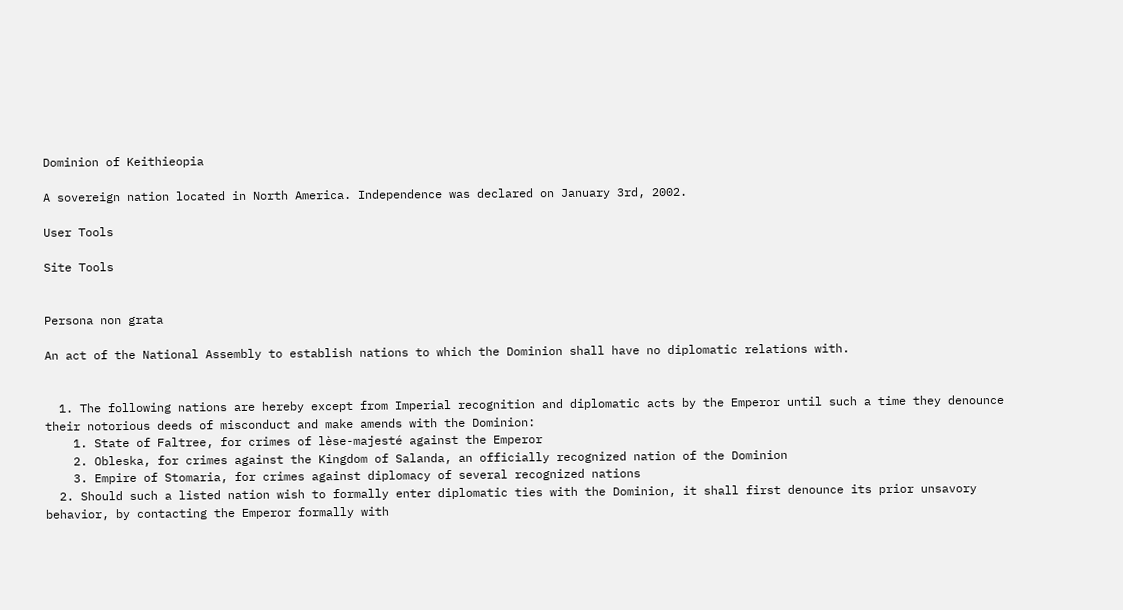Dominion of Keithieopia

A sovereign nation located in North America. Independence was declared on January 3rd, 2002.

User Tools

Site Tools


Persona non grata

An act of the National Assembly to establish nations to which the Dominion shall have no diplomatic relations with.


  1. The following nations are hereby except from Imperial recognition and diplomatic acts by the Emperor until such a time they denounce their notorious deeds of misconduct and make amends with the Dominion:
    1. State of Faltree, for crimes of lèse-majesté against the Emperor
    2. Obleska, for crimes against the Kingdom of Salanda, an officially recognized nation of the Dominion
    3. Empire of Stomaria, for crimes against diplomacy of several recognized nations
  2. Should such a listed nation wish to formally enter diplomatic ties with the Dominion, it shall first denounce its prior unsavory behavior, by contacting the Emperor formally with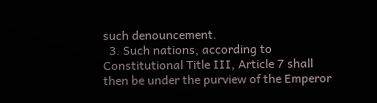such denouncement.
  3. Such nations, according to Constitutional Title III, Article 7 shall then be under the purview of the Emperor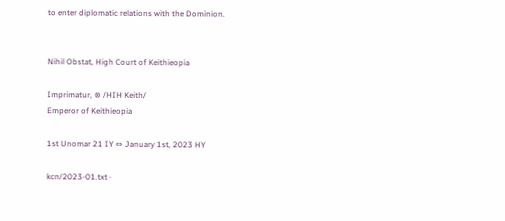to enter diplomatic relations with the Dominion.


Nihil Obstat, High Court of Keithieopia

Imprimatur, ⊗ /HIH Keith/
Emperor of Keithieopia

1st Unomar 21 IY ⇔ January 1st, 2023 HY

kcn/2023-01.txt ·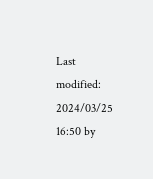Last modified: 2024/03/25 16:50 by